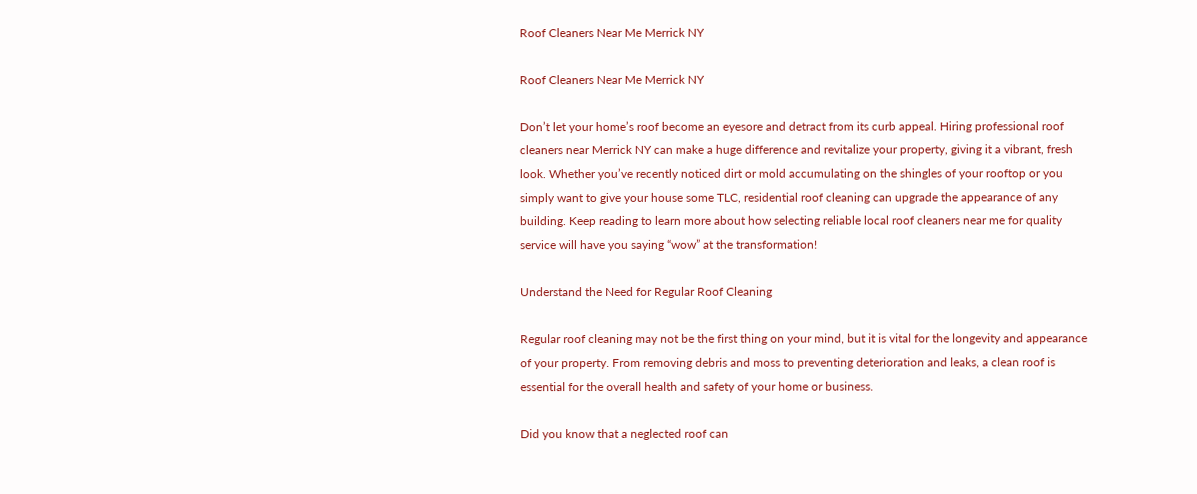Roof Cleaners Near Me Merrick NY

Roof Cleaners Near Me Merrick NY

Don’t let your home’s roof become an eyesore and detract from its curb appeal. Hiring professional roof cleaners near Merrick NY can make a huge difference and revitalize your property, giving it a vibrant, fresh look. Whether you’ve recently noticed dirt or mold accumulating on the shingles of your rooftop or you simply want to give your house some TLC, residential roof cleaning can upgrade the appearance of any building. Keep reading to learn more about how selecting reliable local roof cleaners near me for quality service will have you saying “wow” at the transformation!

Understand the Need for Regular Roof Cleaning

Regular roof cleaning may not be the first thing on your mind, but it is vital for the longevity and appearance of your property. From removing debris and moss to preventing deterioration and leaks, a clean roof is essential for the overall health and safety of your home or business.

Did you know that a neglected roof can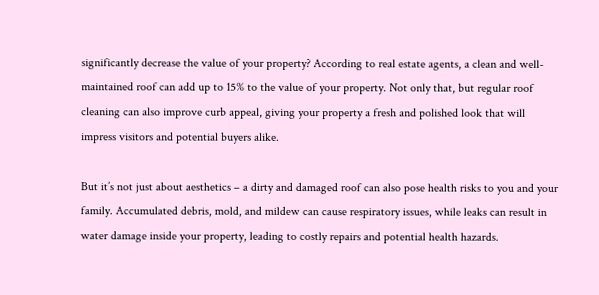significantly decrease the value of your property? According to real estate agents, a clean and well-maintained roof can add up to 15% to the value of your property. Not only that, but regular roof cleaning can also improve curb appeal, giving your property a fresh and polished look that will impress visitors and potential buyers alike.

But it’s not just about aesthetics – a dirty and damaged roof can also pose health risks to you and your family. Accumulated debris, mold, and mildew can cause respiratory issues, while leaks can result in water damage inside your property, leading to costly repairs and potential health hazards.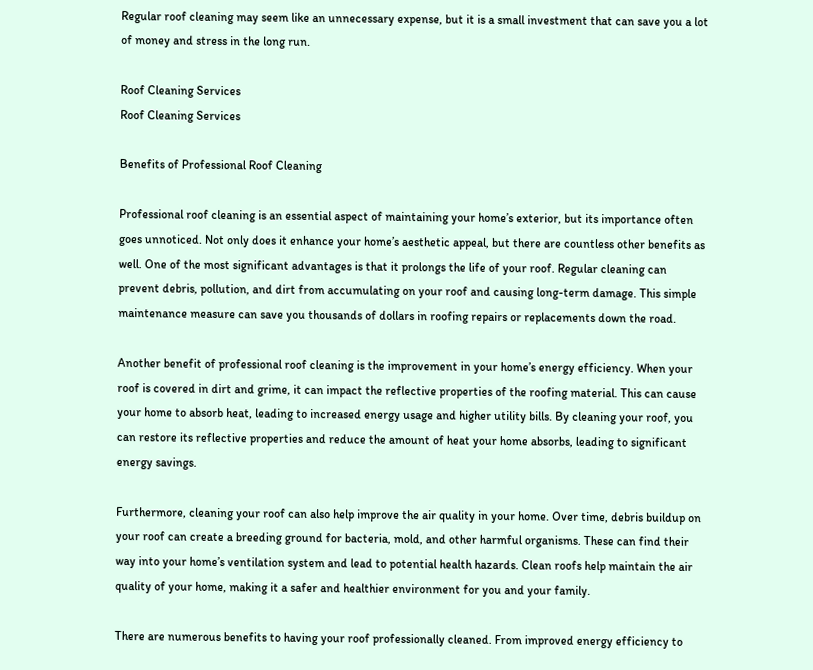Regular roof cleaning may seem like an unnecessary expense, but it is a small investment that can save you a lot of money and stress in the long run.

Roof Cleaning Services
Roof Cleaning Services

Benefits of Professional Roof Cleaning

Professional roof cleaning is an essential aspect of maintaining your home’s exterior, but its importance often goes unnoticed. Not only does it enhance your home’s aesthetic appeal, but there are countless other benefits as well. One of the most significant advantages is that it prolongs the life of your roof. Regular cleaning can prevent debris, pollution, and dirt from accumulating on your roof and causing long-term damage. This simple maintenance measure can save you thousands of dollars in roofing repairs or replacements down the road.

Another benefit of professional roof cleaning is the improvement in your home’s energy efficiency. When your roof is covered in dirt and grime, it can impact the reflective properties of the roofing material. This can cause your home to absorb heat, leading to increased energy usage and higher utility bills. By cleaning your roof, you can restore its reflective properties and reduce the amount of heat your home absorbs, leading to significant energy savings.

Furthermore, cleaning your roof can also help improve the air quality in your home. Over time, debris buildup on your roof can create a breeding ground for bacteria, mold, and other harmful organisms. These can find their way into your home’s ventilation system and lead to potential health hazards. Clean roofs help maintain the air quality of your home, making it a safer and healthier environment for you and your family.

There are numerous benefits to having your roof professionally cleaned. From improved energy efficiency to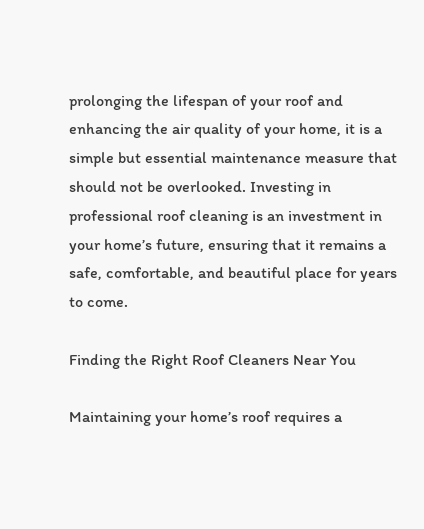prolonging the lifespan of your roof and enhancing the air quality of your home, it is a simple but essential maintenance measure that should not be overlooked. Investing in professional roof cleaning is an investment in your home’s future, ensuring that it remains a safe, comfortable, and beautiful place for years to come.

Finding the Right Roof Cleaners Near You

Maintaining your home’s roof requires a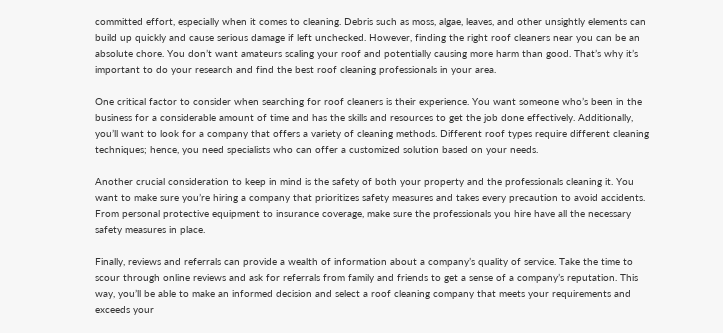committed effort, especially when it comes to cleaning. Debris such as moss, algae, leaves, and other unsightly elements can build up quickly and cause serious damage if left unchecked. However, finding the right roof cleaners near you can be an absolute chore. You don’t want amateurs scaling your roof and potentially causing more harm than good. That’s why it’s important to do your research and find the best roof cleaning professionals in your area.

One critical factor to consider when searching for roof cleaners is their experience. You want someone who’s been in the business for a considerable amount of time and has the skills and resources to get the job done effectively. Additionally, you’ll want to look for a company that offers a variety of cleaning methods. Different roof types require different cleaning techniques; hence, you need specialists who can offer a customized solution based on your needs.

Another crucial consideration to keep in mind is the safety of both your property and the professionals cleaning it. You want to make sure you’re hiring a company that prioritizes safety measures and takes every precaution to avoid accidents. From personal protective equipment to insurance coverage, make sure the professionals you hire have all the necessary safety measures in place.

Finally, reviews and referrals can provide a wealth of information about a company’s quality of service. Take the time to scour through online reviews and ask for referrals from family and friends to get a sense of a company’s reputation. This way, you’ll be able to make an informed decision and select a roof cleaning company that meets your requirements and exceeds your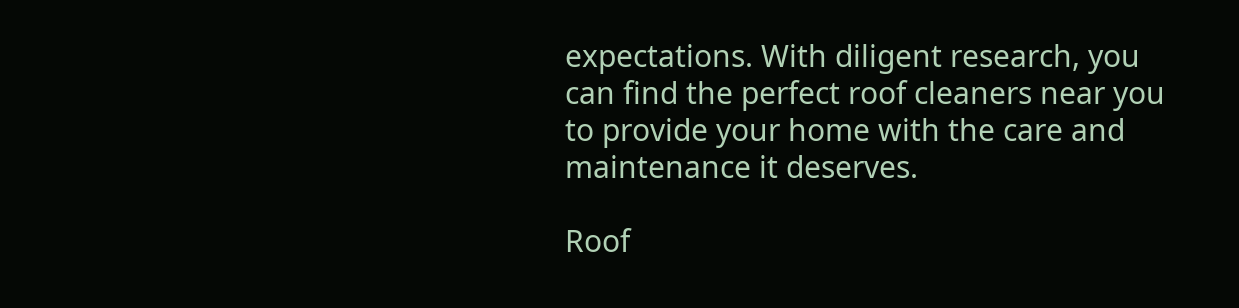expectations. With diligent research, you can find the perfect roof cleaners near you to provide your home with the care and maintenance it deserves.

Roof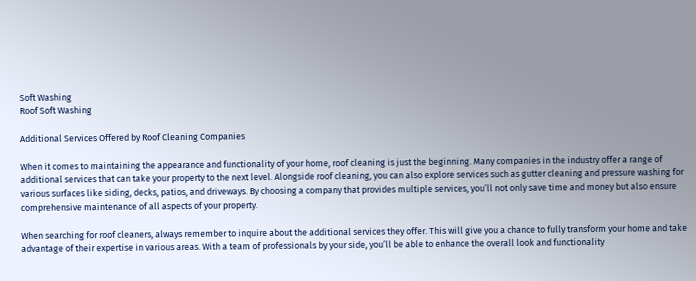Soft Washing
Roof Soft Washing

Additional Services Offered by Roof Cleaning Companies

When it comes to maintaining the appearance and functionality of your home, roof cleaning is just the beginning. Many companies in the industry offer a range of additional services that can take your property to the next level. Alongside roof cleaning, you can also explore services such as gutter cleaning and pressure washing for various surfaces like siding, decks, patios, and driveways. By choosing a company that provides multiple services, you’ll not only save time and money but also ensure comprehensive maintenance of all aspects of your property.

When searching for roof cleaners, always remember to inquire about the additional services they offer. This will give you a chance to fully transform your home and take advantage of their expertise in various areas. With a team of professionals by your side, you’ll be able to enhance the overall look and functionality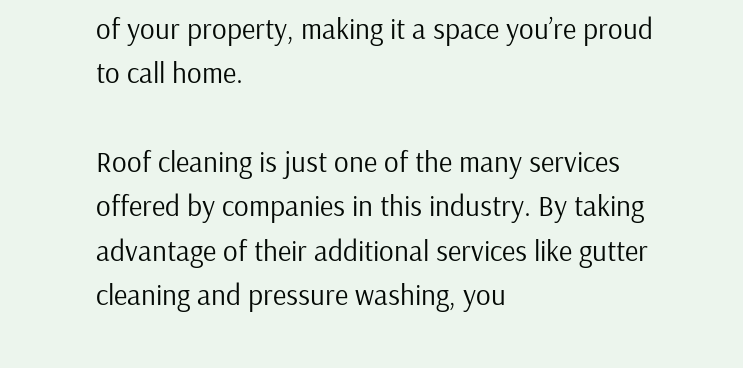of your property, making it a space you’re proud to call home.

Roof cleaning is just one of the many services offered by companies in this industry. By taking advantage of their additional services like gutter cleaning and pressure washing, you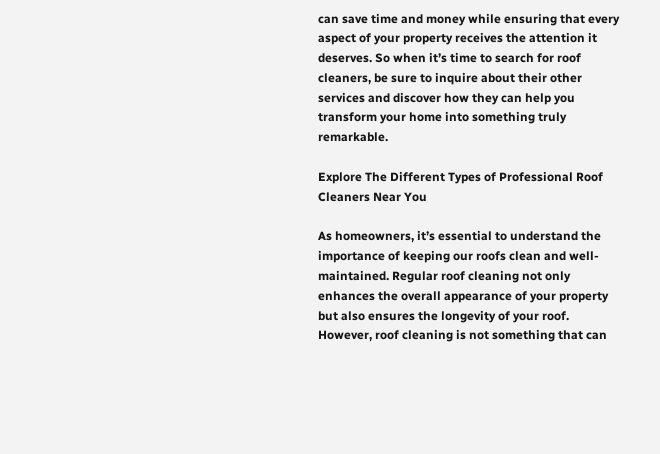can save time and money while ensuring that every aspect of your property receives the attention it deserves. So when it’s time to search for roof cleaners, be sure to inquire about their other services and discover how they can help you transform your home into something truly remarkable.

Explore The Different Types of Professional Roof Cleaners Near You

As homeowners, it’s essential to understand the importance of keeping our roofs clean and well-maintained. Regular roof cleaning not only enhances the overall appearance of your property but also ensures the longevity of your roof. However, roof cleaning is not something that can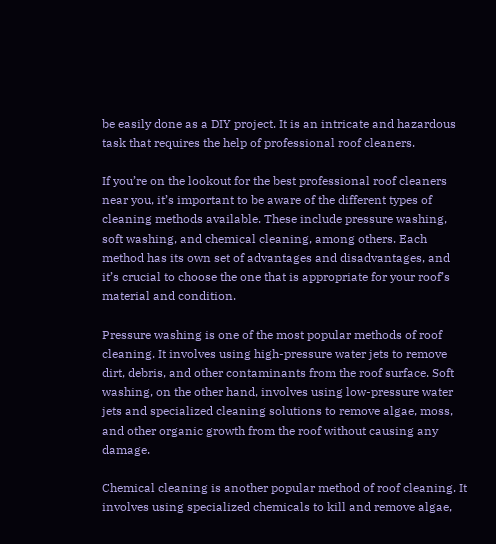be easily done as a DIY project. It is an intricate and hazardous task that requires the help of professional roof cleaners.

If you’re on the lookout for the best professional roof cleaners near you, it’s important to be aware of the different types of cleaning methods available. These include pressure washing, soft washing, and chemical cleaning, among others. Each method has its own set of advantages and disadvantages, and it’s crucial to choose the one that is appropriate for your roof’s material and condition.

Pressure washing is one of the most popular methods of roof cleaning. It involves using high-pressure water jets to remove dirt, debris, and other contaminants from the roof surface. Soft washing, on the other hand, involves using low-pressure water jets and specialized cleaning solutions to remove algae, moss, and other organic growth from the roof without causing any damage.

Chemical cleaning is another popular method of roof cleaning. It involves using specialized chemicals to kill and remove algae,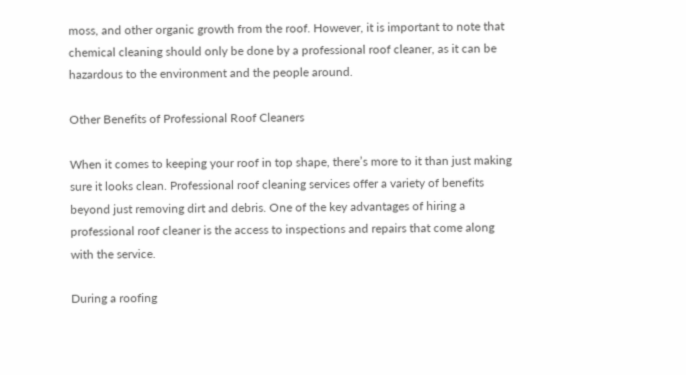moss, and other organic growth from the roof. However, it is important to note that chemical cleaning should only be done by a professional roof cleaner, as it can be hazardous to the environment and the people around.

Other Benefits of Professional Roof Cleaners

When it comes to keeping your roof in top shape, there’s more to it than just making sure it looks clean. Professional roof cleaning services offer a variety of benefits beyond just removing dirt and debris. One of the key advantages of hiring a professional roof cleaner is the access to inspections and repairs that come along with the service.

During a roofing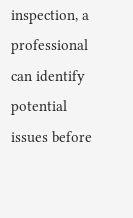inspection, a professional can identify potential issues before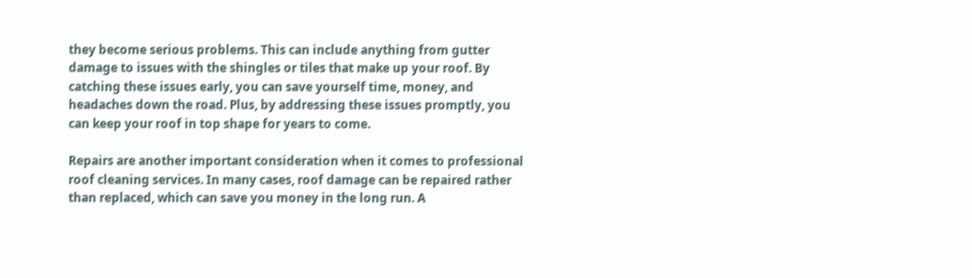they become serious problems. This can include anything from gutter damage to issues with the shingles or tiles that make up your roof. By catching these issues early, you can save yourself time, money, and headaches down the road. Plus, by addressing these issues promptly, you can keep your roof in top shape for years to come.

Repairs are another important consideration when it comes to professional roof cleaning services. In many cases, roof damage can be repaired rather than replaced, which can save you money in the long run. A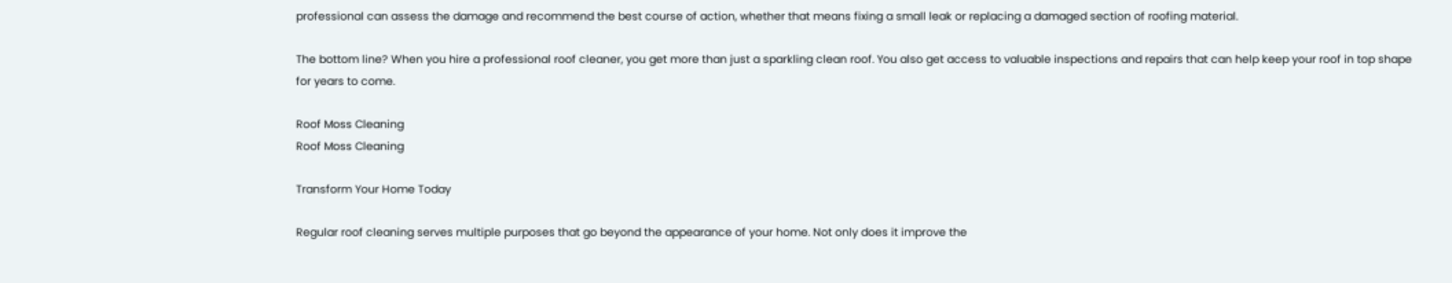professional can assess the damage and recommend the best course of action, whether that means fixing a small leak or replacing a damaged section of roofing material.

The bottom line? When you hire a professional roof cleaner, you get more than just a sparkling clean roof. You also get access to valuable inspections and repairs that can help keep your roof in top shape for years to come.

Roof Moss Cleaning
Roof Moss Cleaning

Transform Your Home Today

Regular roof cleaning serves multiple purposes that go beyond the appearance of your home. Not only does it improve the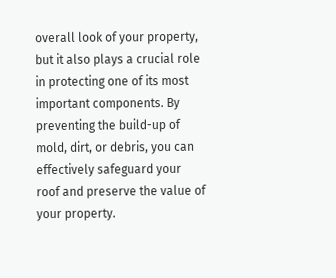overall look of your property, but it also plays a crucial role in protecting one of its most important components. By preventing the build-up of mold, dirt, or debris, you can effectively safeguard your roof and preserve the value of your property.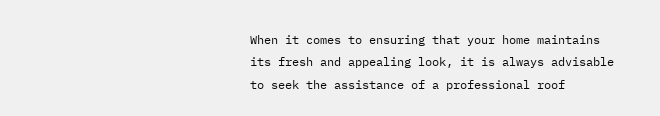When it comes to ensuring that your home maintains its fresh and appealing look, it is always advisable to seek the assistance of a professional roof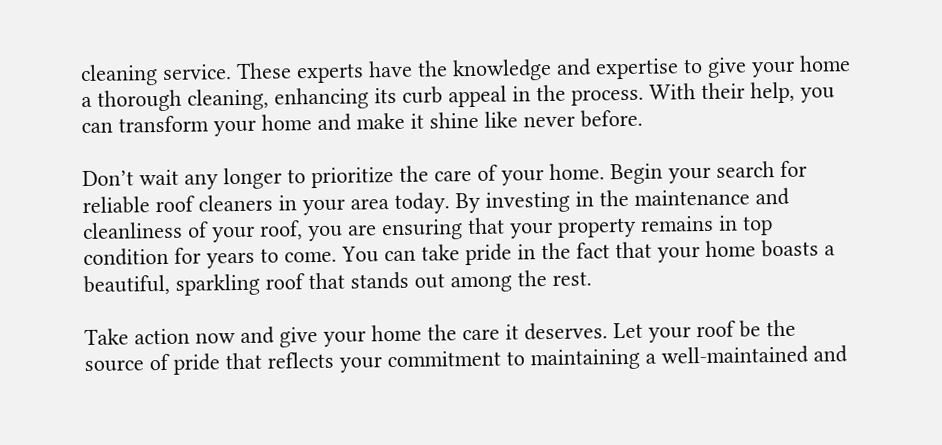cleaning service. These experts have the knowledge and expertise to give your home a thorough cleaning, enhancing its curb appeal in the process. With their help, you can transform your home and make it shine like never before.

Don’t wait any longer to prioritize the care of your home. Begin your search for reliable roof cleaners in your area today. By investing in the maintenance and cleanliness of your roof, you are ensuring that your property remains in top condition for years to come. You can take pride in the fact that your home boasts a beautiful, sparkling roof that stands out among the rest.

Take action now and give your home the care it deserves. Let your roof be the source of pride that reflects your commitment to maintaining a well-maintained and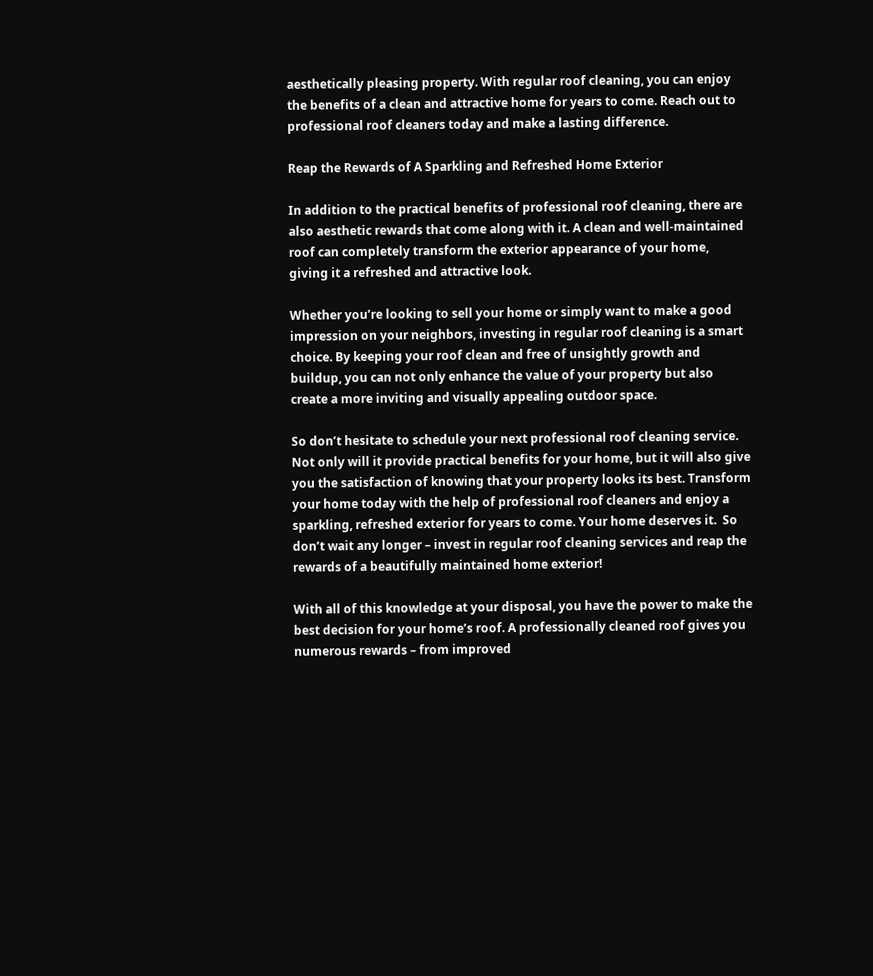aesthetically pleasing property. With regular roof cleaning, you can enjoy the benefits of a clean and attractive home for years to come. Reach out to professional roof cleaners today and make a lasting difference.

Reap the Rewards of A Sparkling and Refreshed Home Exterior

In addition to the practical benefits of professional roof cleaning, there are also aesthetic rewards that come along with it. A clean and well-maintained roof can completely transform the exterior appearance of your home, giving it a refreshed and attractive look.

Whether you’re looking to sell your home or simply want to make a good impression on your neighbors, investing in regular roof cleaning is a smart choice. By keeping your roof clean and free of unsightly growth and buildup, you can not only enhance the value of your property but also create a more inviting and visually appealing outdoor space.

So don’t hesitate to schedule your next professional roof cleaning service. Not only will it provide practical benefits for your home, but it will also give you the satisfaction of knowing that your property looks its best. Transform your home today with the help of professional roof cleaners and enjoy a sparkling, refreshed exterior for years to come. Your home deserves it.  So don’t wait any longer – invest in regular roof cleaning services and reap the rewards of a beautifully maintained home exterior!

With all of this knowledge at your disposal, you have the power to make the best decision for your home’s roof. A professionally cleaned roof gives you numerous rewards – from improved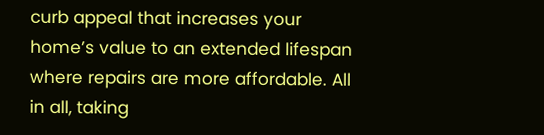curb appeal that increases your home’s value to an extended lifespan where repairs are more affordable. All in all, taking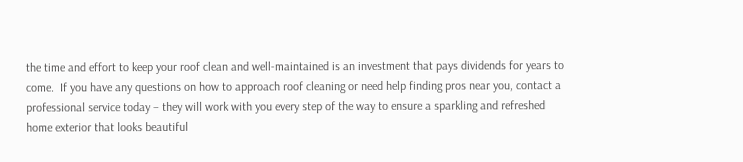the time and effort to keep your roof clean and well-maintained is an investment that pays dividends for years to come.  If you have any questions on how to approach roof cleaning or need help finding pros near you, contact a professional service today – they will work with you every step of the way to ensure a sparkling and refreshed home exterior that looks beautiful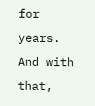for years. And with that,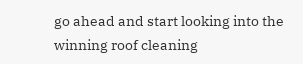go ahead and start looking into the winning roof cleaning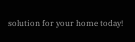solution for your home today!